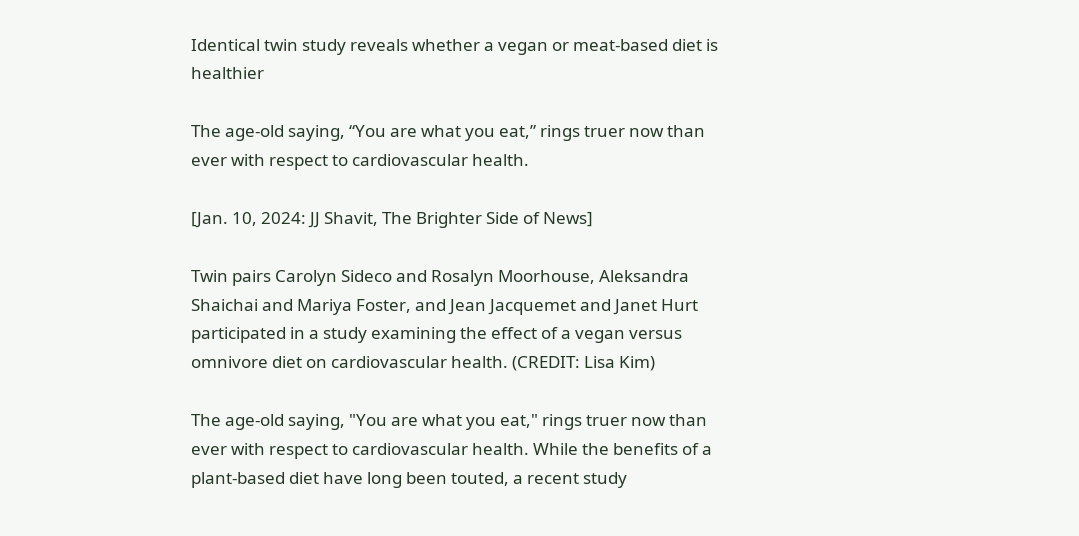Identical twin study reveals whether a vegan or meat-based diet is healthier

The age-old saying, “You are what you eat,” rings truer now than ever with respect to cardiovascular health.

[Jan. 10, 2024: JJ Shavit, The Brighter Side of News]

Twin pairs Carolyn Sideco and Rosalyn Moorhouse, Aleksandra Shaichai and Mariya Foster, and Jean Jacquemet and Janet Hurt participated in a study examining the effect of a vegan versus omnivore diet on cardiovascular health. (CREDIT: Lisa Kim)

The age-old saying, "You are what you eat," rings truer now than ever with respect to cardiovascular health. While the benefits of a plant-based diet have long been touted, a recent study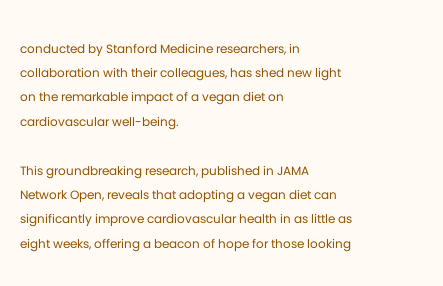conducted by Stanford Medicine researchers, in collaboration with their colleagues, has shed new light on the remarkable impact of a vegan diet on cardiovascular well-being.

This groundbreaking research, published in JAMA Network Open, reveals that adopting a vegan diet can significantly improve cardiovascular health in as little as eight weeks, offering a beacon of hope for those looking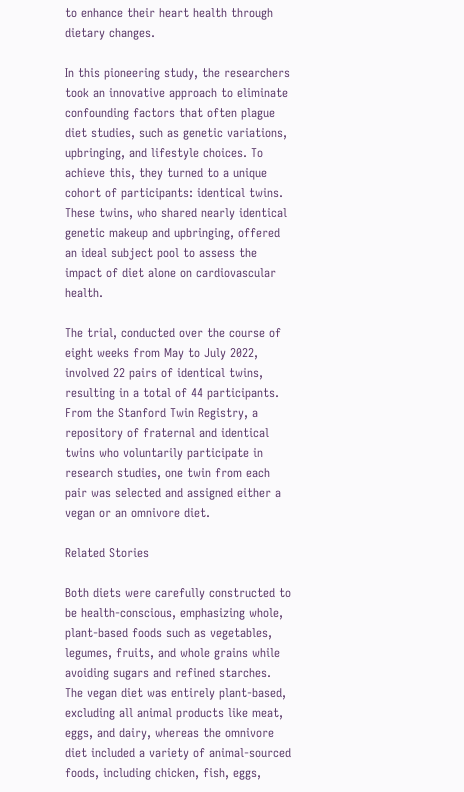to enhance their heart health through dietary changes.

In this pioneering study, the researchers took an innovative approach to eliminate confounding factors that often plague diet studies, such as genetic variations, upbringing, and lifestyle choices. To achieve this, they turned to a unique cohort of participants: identical twins. These twins, who shared nearly identical genetic makeup and upbringing, offered an ideal subject pool to assess the impact of diet alone on cardiovascular health.

The trial, conducted over the course of eight weeks from May to July 2022, involved 22 pairs of identical twins, resulting in a total of 44 participants. From the Stanford Twin Registry, a repository of fraternal and identical twins who voluntarily participate in research studies, one twin from each pair was selected and assigned either a vegan or an omnivore diet.

Related Stories

Both diets were carefully constructed to be health-conscious, emphasizing whole, plant-based foods such as vegetables, legumes, fruits, and whole grains while avoiding sugars and refined starches. The vegan diet was entirely plant-based, excluding all animal products like meat, eggs, and dairy, whereas the omnivore diet included a variety of animal-sourced foods, including chicken, fish, eggs,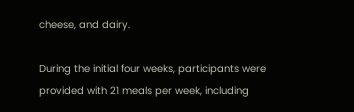cheese, and dairy.

During the initial four weeks, participants were provided with 21 meals per week, including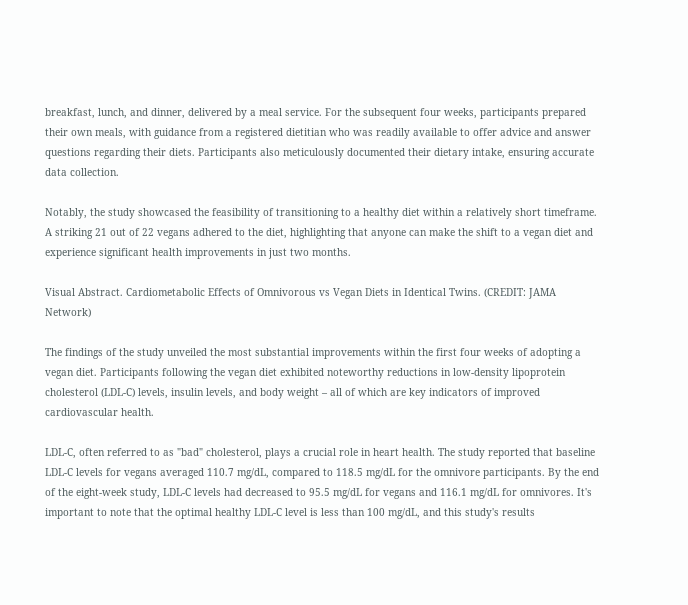breakfast, lunch, and dinner, delivered by a meal service. For the subsequent four weeks, participants prepared their own meals, with guidance from a registered dietitian who was readily available to offer advice and answer questions regarding their diets. Participants also meticulously documented their dietary intake, ensuring accurate data collection.

Notably, the study showcased the feasibility of transitioning to a healthy diet within a relatively short timeframe. A striking 21 out of 22 vegans adhered to the diet, highlighting that anyone can make the shift to a vegan diet and experience significant health improvements in just two months.

Visual Abstract. Cardiometabolic Effects of Omnivorous vs Vegan Diets in Identical Twins. (CREDIT: JAMA Network)

The findings of the study unveiled the most substantial improvements within the first four weeks of adopting a vegan diet. Participants following the vegan diet exhibited noteworthy reductions in low-density lipoprotein cholesterol (LDL-C) levels, insulin levels, and body weight – all of which are key indicators of improved cardiovascular health.

LDL-C, often referred to as "bad" cholesterol, plays a crucial role in heart health. The study reported that baseline LDL-C levels for vegans averaged 110.7 mg/dL, compared to 118.5 mg/dL for the omnivore participants. By the end of the eight-week study, LDL-C levels had decreased to 95.5 mg/dL for vegans and 116.1 mg/dL for omnivores. It's important to note that the optimal healthy LDL-C level is less than 100 mg/dL, and this study's results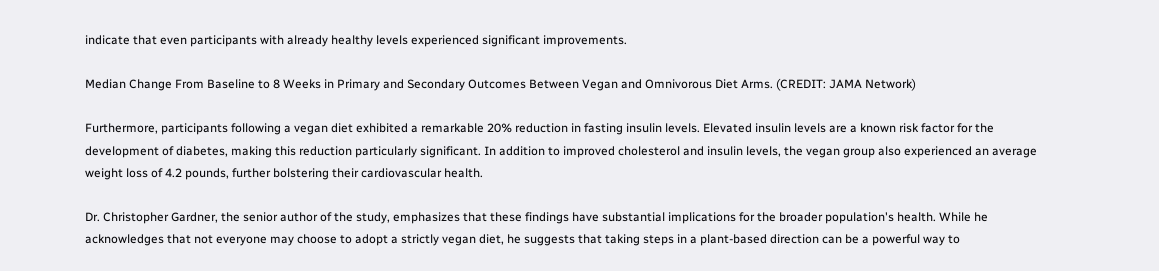indicate that even participants with already healthy levels experienced significant improvements.

Median Change From Baseline to 8 Weeks in Primary and Secondary Outcomes Between Vegan and Omnivorous Diet Arms. (CREDIT: JAMA Network)

Furthermore, participants following a vegan diet exhibited a remarkable 20% reduction in fasting insulin levels. Elevated insulin levels are a known risk factor for the development of diabetes, making this reduction particularly significant. In addition to improved cholesterol and insulin levels, the vegan group also experienced an average weight loss of 4.2 pounds, further bolstering their cardiovascular health.

Dr. Christopher Gardner, the senior author of the study, emphasizes that these findings have substantial implications for the broader population's health. While he acknowledges that not everyone may choose to adopt a strictly vegan diet, he suggests that taking steps in a plant-based direction can be a powerful way to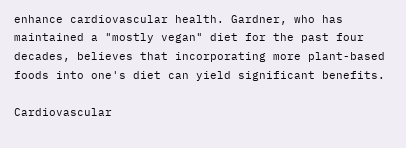enhance cardiovascular health. Gardner, who has maintained a "mostly vegan" diet for the past four decades, believes that incorporating more plant-based foods into one's diet can yield significant benefits.

Cardiovascular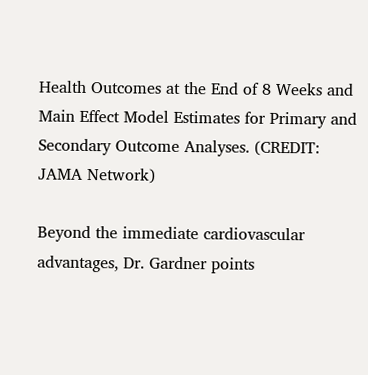Health Outcomes at the End of 8 Weeks and Main Effect Model Estimates for Primary and Secondary Outcome Analyses. (CREDIT: JAMA Network)

Beyond the immediate cardiovascular advantages, Dr. Gardner points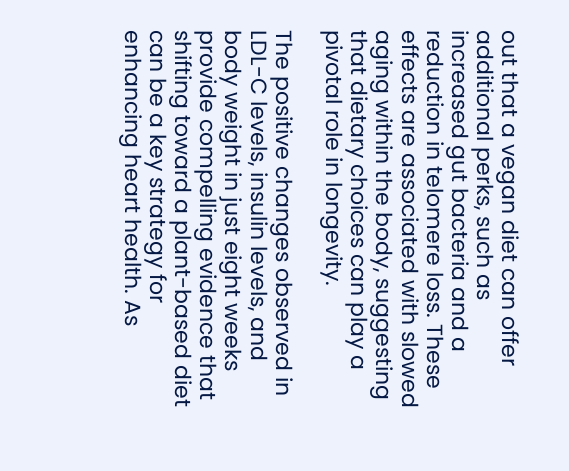out that a vegan diet can offer additional perks, such as increased gut bacteria and a reduction in telomere loss. These effects are associated with slowed aging within the body, suggesting that dietary choices can play a pivotal role in longevity.

The positive changes observed in LDL-C levels, insulin levels, and body weight in just eight weeks provide compelling evidence that shifting toward a plant-based diet can be a key strategy for enhancing heart health. As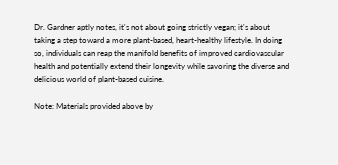Dr. Gardner aptly notes, it's not about going strictly vegan; it's about taking a step toward a more plant-based, heart-healthy lifestyle. In doing so, individuals can reap the manifold benefits of improved cardiovascular health and potentially extend their longevity while savoring the diverse and delicious world of plant-based cuisine.

Note: Materials provided above by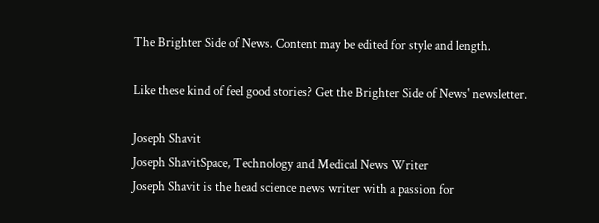The Brighter Side of News. Content may be edited for style and length.

Like these kind of feel good stories? Get the Brighter Side of News' newsletter.

Joseph Shavit
Joseph ShavitSpace, Technology and Medical News Writer
Joseph Shavit is the head science news writer with a passion for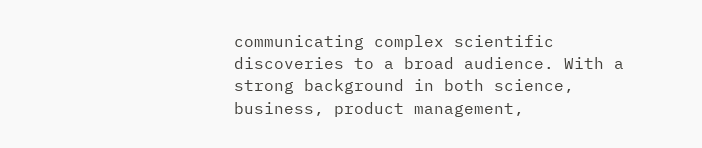communicating complex scientific discoveries to a broad audience. With a strong background in both science, business, product management,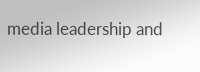media leadership and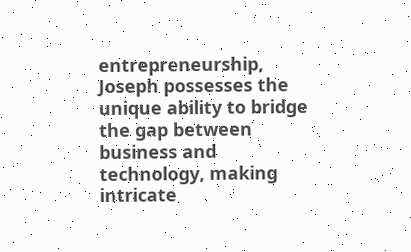entrepreneurship, Joseph possesses the unique ability to bridge the gap between business and technology, making intricate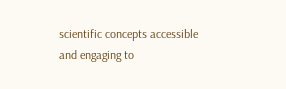scientific concepts accessible and engaging to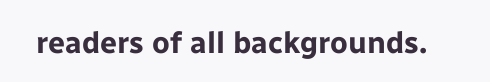readers of all backgrounds.